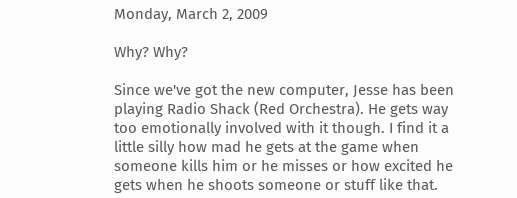Monday, March 2, 2009

Why? Why?

Since we've got the new computer, Jesse has been playing Radio Shack (Red Orchestra). He gets way too emotionally involved with it though. I find it a little silly how mad he gets at the game when someone kills him or he misses or how excited he gets when he shoots someone or stuff like that.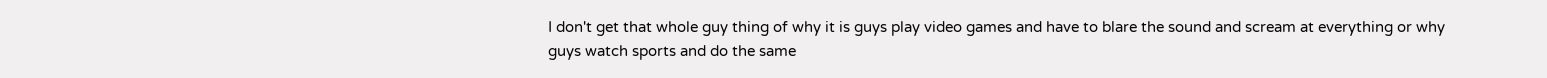I don't get that whole guy thing of why it is guys play video games and have to blare the sound and scream at everything or why guys watch sports and do the same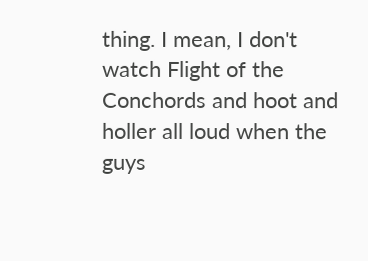thing. I mean, I don't watch Flight of the Conchords and hoot and holler all loud when the guys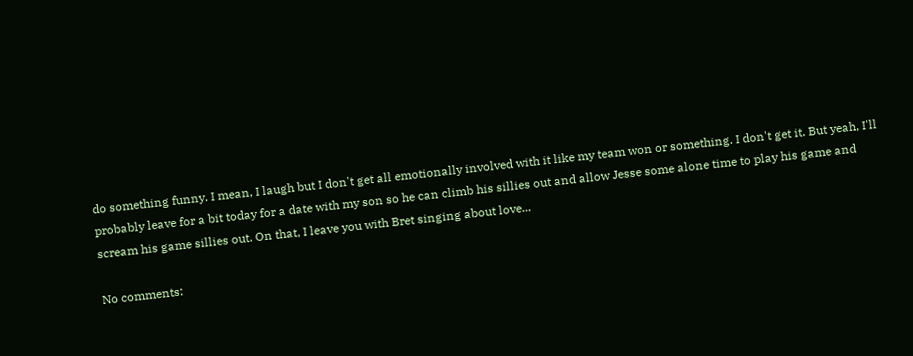do something funny. I mean, I laugh but I don't get all emotionally involved with it like my team won or something. I don't get it. But yeah, I'll probably leave for a bit today for a date with my son so he can climb his sillies out and allow Jesse some alone time to play his game and scream his game sillies out. On that, I leave you with Bret singing about love...

No comments: